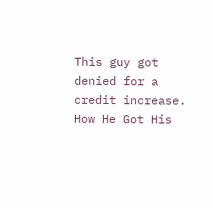This guy got denied for a credit increase. How He Got His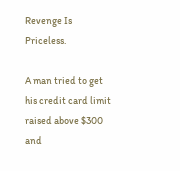Revenge Is Priceless.

A man tried to get his credit card limit raised above $300 and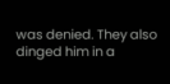was denied. They also dinged him in a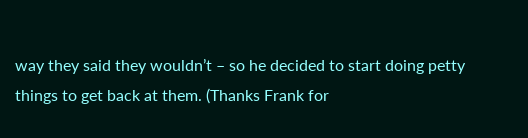way they said they wouldn’t – so he decided to start doing petty things to get back at them. (Thanks Frank for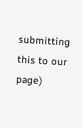submitting this to our page)